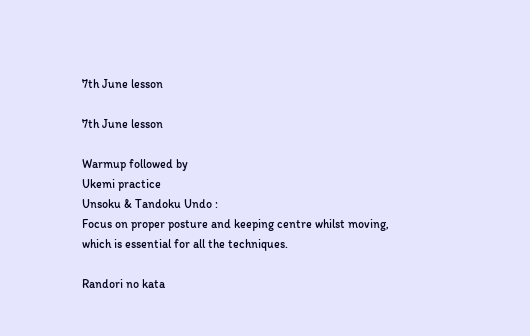7th June lesson

7th June lesson

Warmup followed by
Ukemi practice
Unsoku & Tandoku Undo :
Focus on proper posture and keeping centre whilst moving, which is essential for all the techniques.

Randori no kata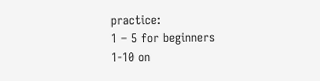practice:
1 – 5 for beginners
1-10 on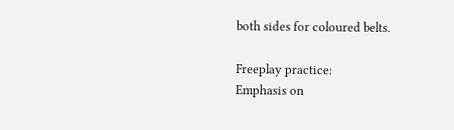both sides for coloured belts.

Freeplay practice:
Emphasis on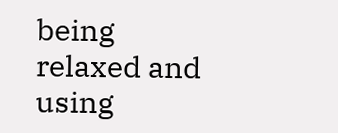being relaxed and using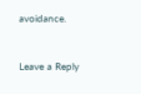avoidance.


Leave a Reply